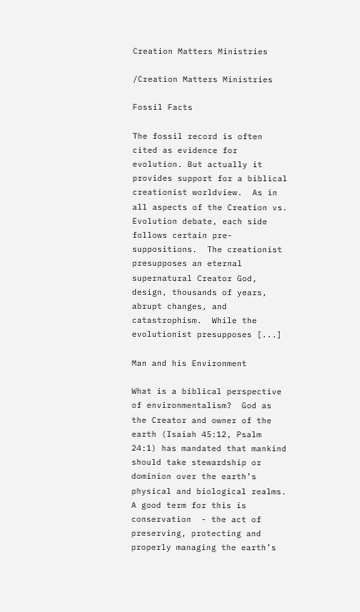Creation Matters Ministries

/Creation Matters Ministries

Fossil Facts

The fossil record is often cited as evidence for evolution. But actually it provides support for a biblical creationist worldview.  As in all aspects of the Creation vs. Evolution debate, each side follows certain pre-suppositions.  The creationist presupposes an eternal supernatural Creator God, design, thousands of years, abrupt changes, and catastrophism.  While the evolutionist presupposes [...]

Man and his Environment

What is a biblical perspective of environmentalism?  God as the Creator and owner of the earth (Isaiah 45:12, Psalm 24:1) has mandated that mankind should take stewardship or dominion over the earth’s physical and biological realms.  A good term for this is conservation  - the act of preserving, protecting and properly managing the earth’s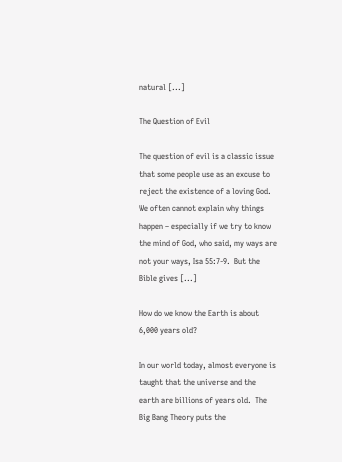natural [...]

The Question of Evil

The question of evil is a classic issue that some people use as an excuse to reject the existence of a loving God.  We often cannot explain why things happen – especially if we try to know the mind of God, who said, my ways are not your ways, Isa 55:7-9.  But the Bible gives [...]

How do we know the Earth is about 6,000 years old?

In our world today, almost everyone is taught that the universe and the earth are billions of years old.  The Big Bang Theory puts the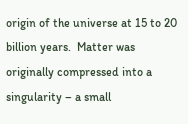origin of the universe at 15 to 20 billion years.  Matter was originally compressed into a singularity – a small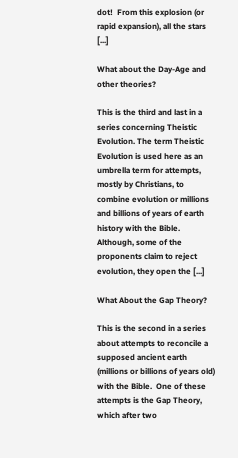dot!  From this explosion (or rapid expansion), all the stars [...]

What about the Day-Age and other theories?

This is the third and last in a series concerning Theistic Evolution. The term Theistic Evolution is used here as an umbrella term for attempts, mostly by Christians, to combine evolution or millions and billions of years of earth history with the Bible. Although, some of the proponents claim to reject evolution, they open the [...]

What About the Gap Theory?

This is the second in a series about attempts to reconcile a supposed ancient earth (millions or billions of years old) with the Bible.  One of these attempts is the Gap Theory, which after two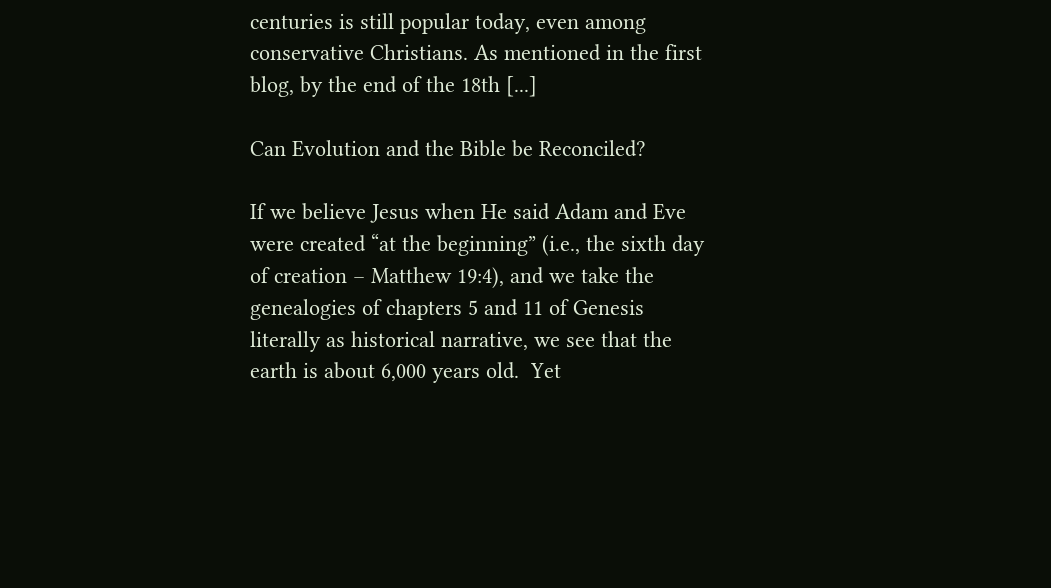centuries is still popular today, even among conservative Christians. As mentioned in the first blog, by the end of the 18th [...]

Can Evolution and the Bible be Reconciled?

If we believe Jesus when He said Adam and Eve were created “at the beginning” (i.e., the sixth day of creation – Matthew 19:4), and we take the genealogies of chapters 5 and 11 of Genesis literally as historical narrative, we see that the earth is about 6,000 years old.  Yet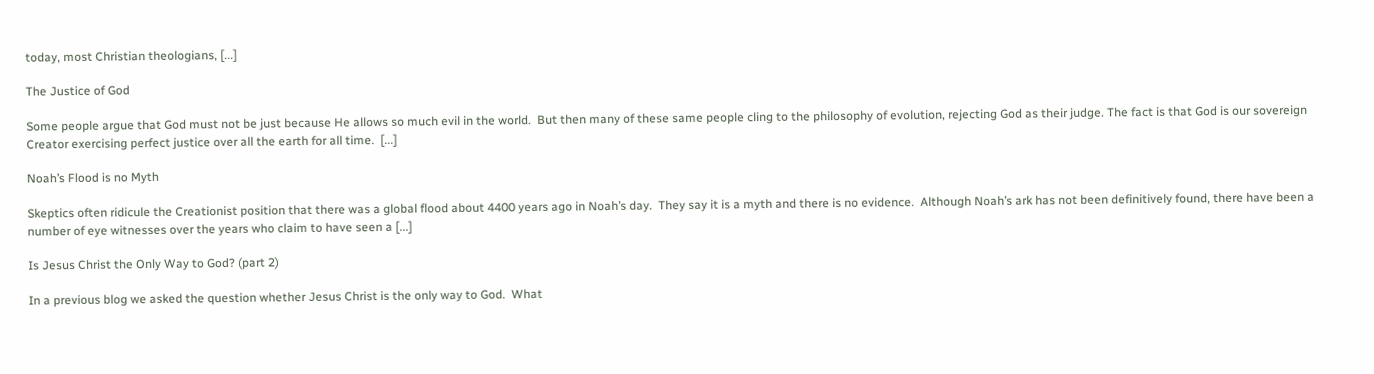today, most Christian theologians, [...]

The Justice of God

Some people argue that God must not be just because He allows so much evil in the world.  But then many of these same people cling to the philosophy of evolution, rejecting God as their judge. The fact is that God is our sovereign Creator exercising perfect justice over all the earth for all time.  [...]

Noah’s Flood is no Myth

Skeptics often ridicule the Creationist position that there was a global flood about 4400 years ago in Noah’s day.  They say it is a myth and there is no evidence.  Although Noah’s ark has not been definitively found, there have been a number of eye witnesses over the years who claim to have seen a [...]

Is Jesus Christ the Only Way to God? (part 2)

In a previous blog we asked the question whether Jesus Christ is the only way to God.  What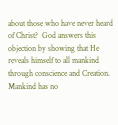about those who have never heard of Christ?  God answers this objection by showing that He reveals himself to all mankind through conscience and Creation.  Mankind has no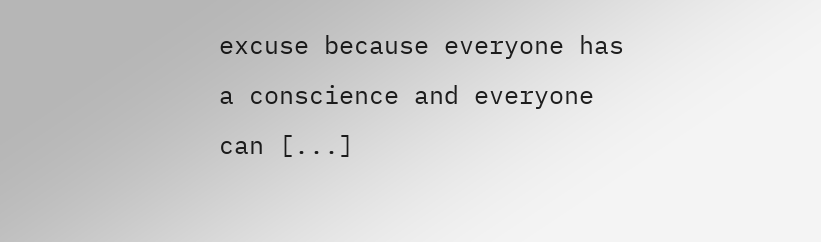excuse because everyone has a conscience and everyone can [...]